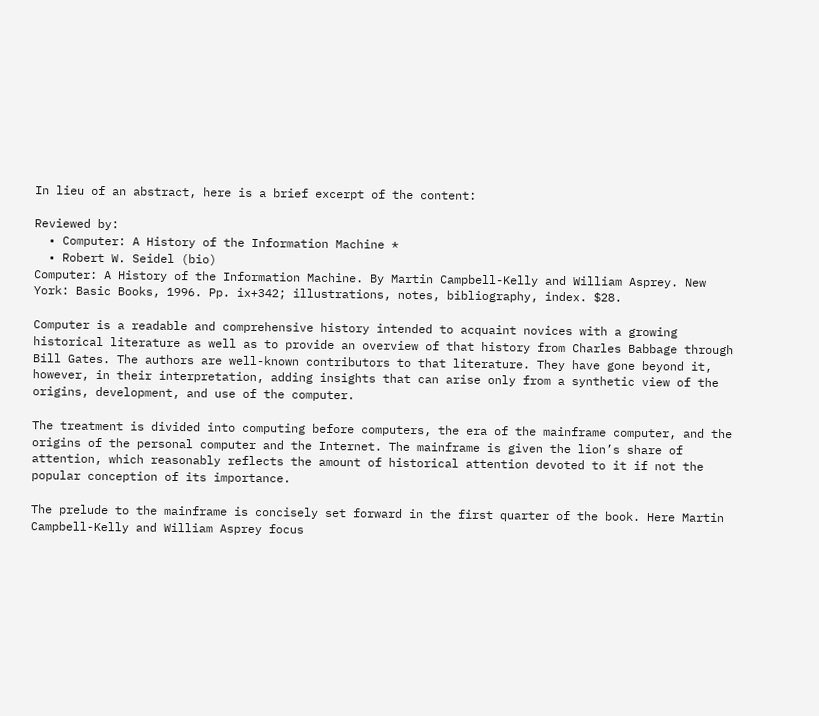In lieu of an abstract, here is a brief excerpt of the content:

Reviewed by:
  • Computer: A History of the Information Machine *
  • Robert W. Seidel (bio)
Computer: A History of the Information Machine. By Martin Campbell-Kelly and William Asprey. New York: Basic Books, 1996. Pp. ix+342; illustrations, notes, bibliography, index. $28.

Computer is a readable and comprehensive history intended to acquaint novices with a growing historical literature as well as to provide an overview of that history from Charles Babbage through Bill Gates. The authors are well-known contributors to that literature. They have gone beyond it, however, in their interpretation, adding insights that can arise only from a synthetic view of the origins, development, and use of the computer.

The treatment is divided into computing before computers, the era of the mainframe computer, and the origins of the personal computer and the Internet. The mainframe is given the lion’s share of attention, which reasonably reflects the amount of historical attention devoted to it if not the popular conception of its importance.

The prelude to the mainframe is concisely set forward in the first quarter of the book. Here Martin Campbell-Kelly and William Asprey focus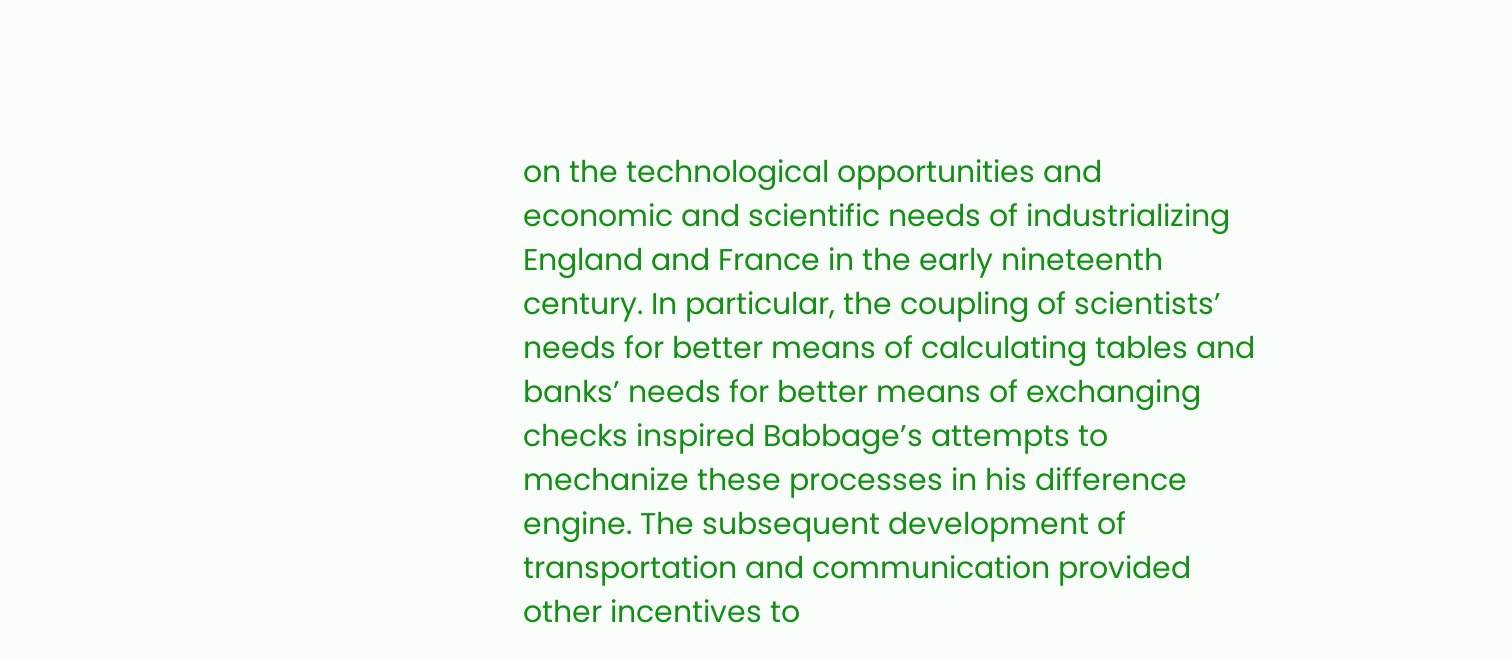on the technological opportunities and economic and scientific needs of industrializing England and France in the early nineteenth century. In particular, the coupling of scientists’ needs for better means of calculating tables and banks’ needs for better means of exchanging checks inspired Babbage’s attempts to mechanize these processes in his difference engine. The subsequent development of transportation and communication provided other incentives to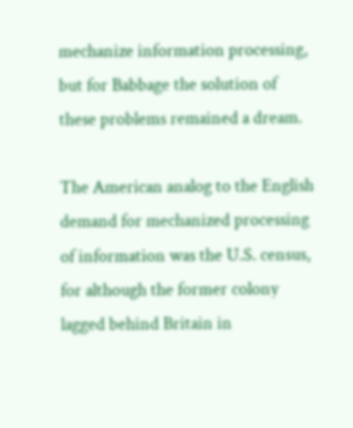mechanize information processing, but for Babbage the solution of these problems remained a dream.

The American analog to the English demand for mechanized processing of information was the U.S. census, for although the former colony lagged behind Britain in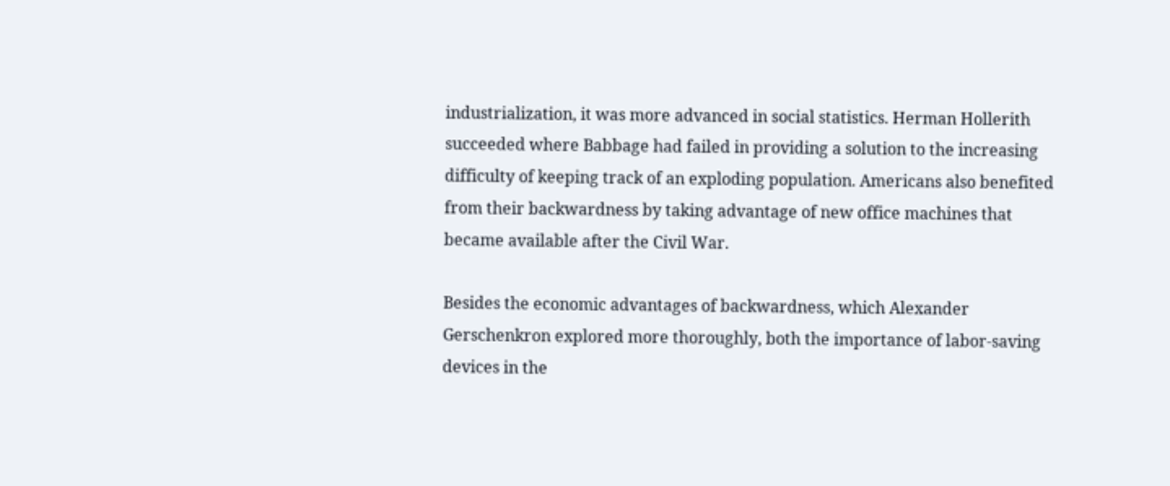industrialization, it was more advanced in social statistics. Herman Hollerith succeeded where Babbage had failed in providing a solution to the increasing difficulty of keeping track of an exploding population. Americans also benefited from their backwardness by taking advantage of new office machines that became available after the Civil War.

Besides the economic advantages of backwardness, which Alexander Gerschenkron explored more thoroughly, both the importance of labor-saving devices in the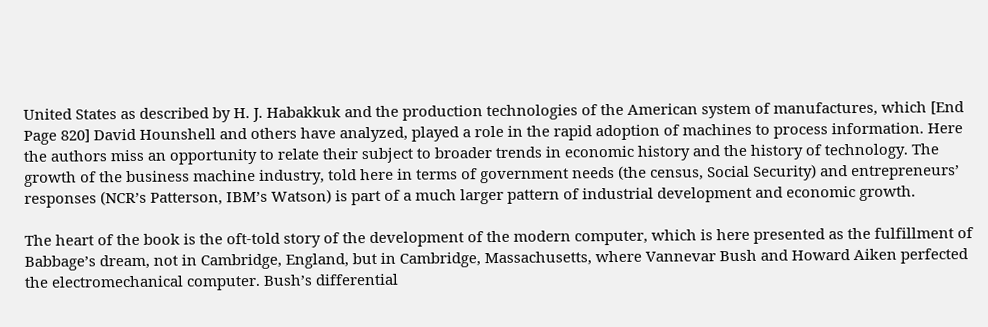United States as described by H. J. Habakkuk and the production technologies of the American system of manufactures, which [End Page 820] David Hounshell and others have analyzed, played a role in the rapid adoption of machines to process information. Here the authors miss an opportunity to relate their subject to broader trends in economic history and the history of technology. The growth of the business machine industry, told here in terms of government needs (the census, Social Security) and entrepreneurs’ responses (NCR’s Patterson, IBM’s Watson) is part of a much larger pattern of industrial development and economic growth.

The heart of the book is the oft-told story of the development of the modern computer, which is here presented as the fulfillment of Babbage’s dream, not in Cambridge, England, but in Cambridge, Massachusetts, where Vannevar Bush and Howard Aiken perfected the electromechanical computer. Bush’s differential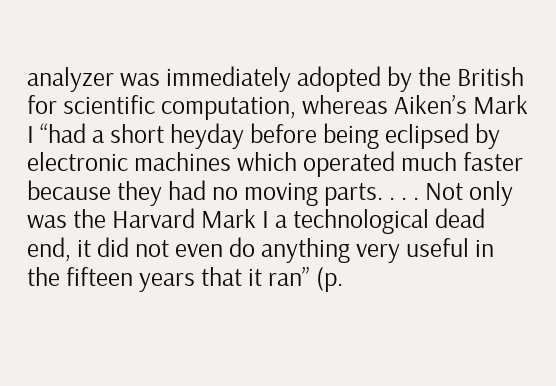analyzer was immediately adopted by the British for scientific computation, whereas Aiken’s Mark I “had a short heyday before being eclipsed by electronic machines which operated much faster because they had no moving parts. . . . Not only was the Harvard Mark I a technological dead end, it did not even do anything very useful in the fifteen years that it ran” (p.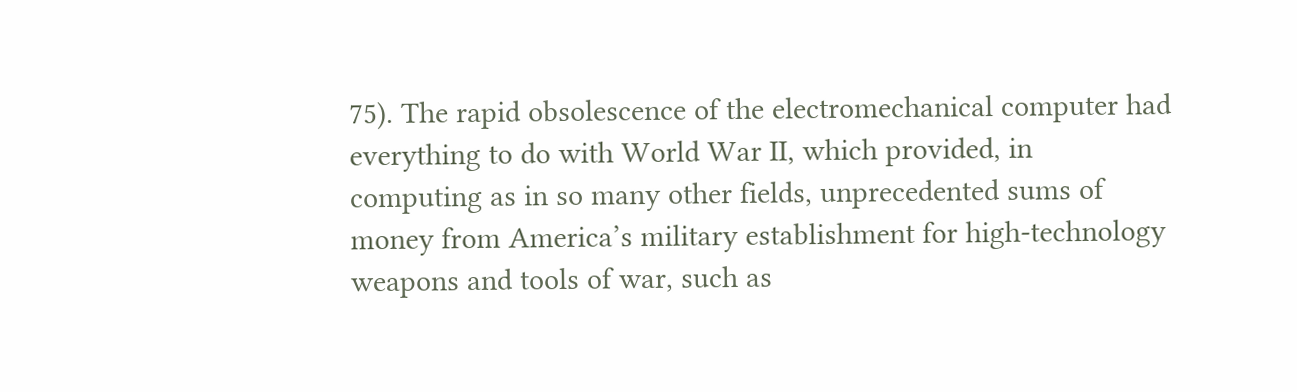75). The rapid obsolescence of the electromechanical computer had everything to do with World War II, which provided, in computing as in so many other fields, unprecedented sums of money from America’s military establishment for high-technology weapons and tools of war, such as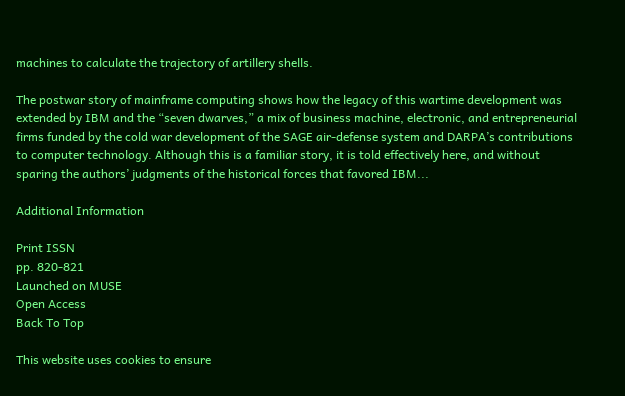machines to calculate the trajectory of artillery shells.

The postwar story of mainframe computing shows how the legacy of this wartime development was extended by IBM and the “seven dwarves,” a mix of business machine, electronic, and entrepreneurial firms funded by the cold war development of the SAGE air-defense system and DARPA’s contributions to computer technology. Although this is a familiar story, it is told effectively here, and without sparing the authors’ judgments of the historical forces that favored IBM...

Additional Information

Print ISSN
pp. 820-821
Launched on MUSE
Open Access
Back To Top

This website uses cookies to ensure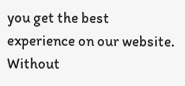you get the best experience on our website. Without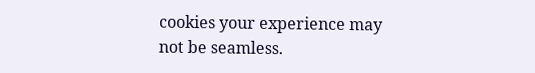cookies your experience may not be seamless.